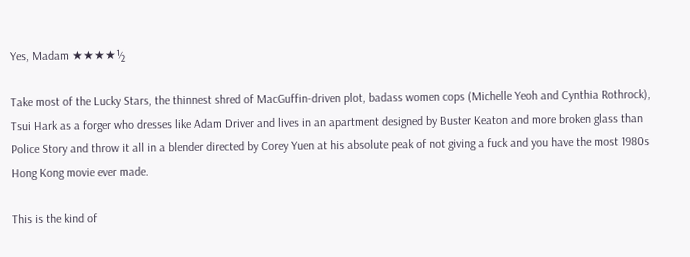Yes, Madam ★★★★½

Take most of the Lucky Stars, the thinnest shred of MacGuffin-driven plot, badass women cops (Michelle Yeoh and Cynthia Rothrock), Tsui Hark as a forger who dresses like Adam Driver and lives in an apartment designed by Buster Keaton and more broken glass than Police Story and throw it all in a blender directed by Corey Yuen at his absolute peak of not giving a fuck and you have the most 1980s Hong Kong movie ever made.

This is the kind of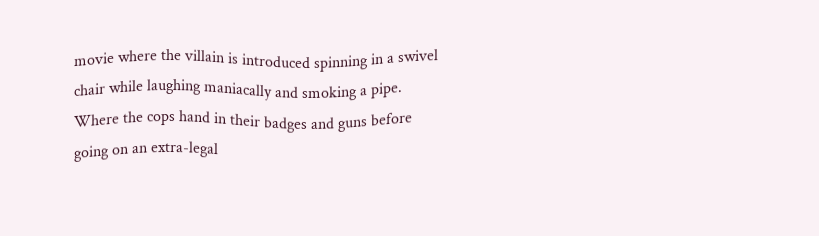movie where the villain is introduced spinning in a swivel chair while laughing maniacally and smoking a pipe. Where the cops hand in their badges and guns before going on an extra-legal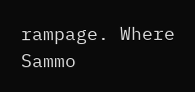rampage. Where Sammo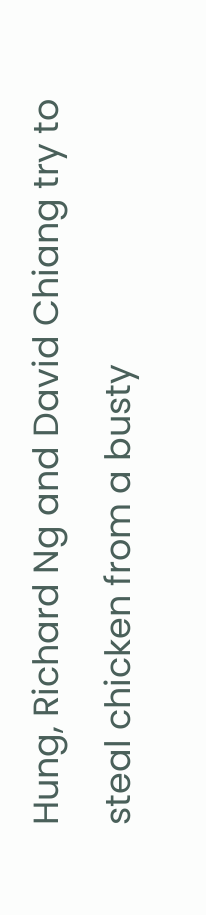Hung, Richard Ng and David Chiang try to steal chicken from a busty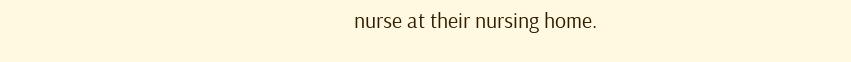nurse at their nursing home.